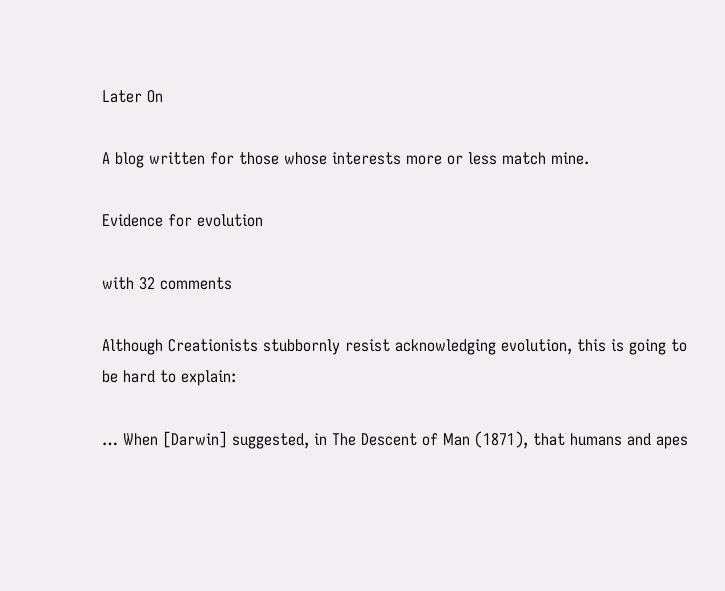Later On

A blog written for those whose interests more or less match mine.

Evidence for evolution

with 32 comments

Although Creationists stubbornly resist acknowledging evolution, this is going to be hard to explain:

… When [Darwin] suggested, in The Descent of Man (1871), that humans and apes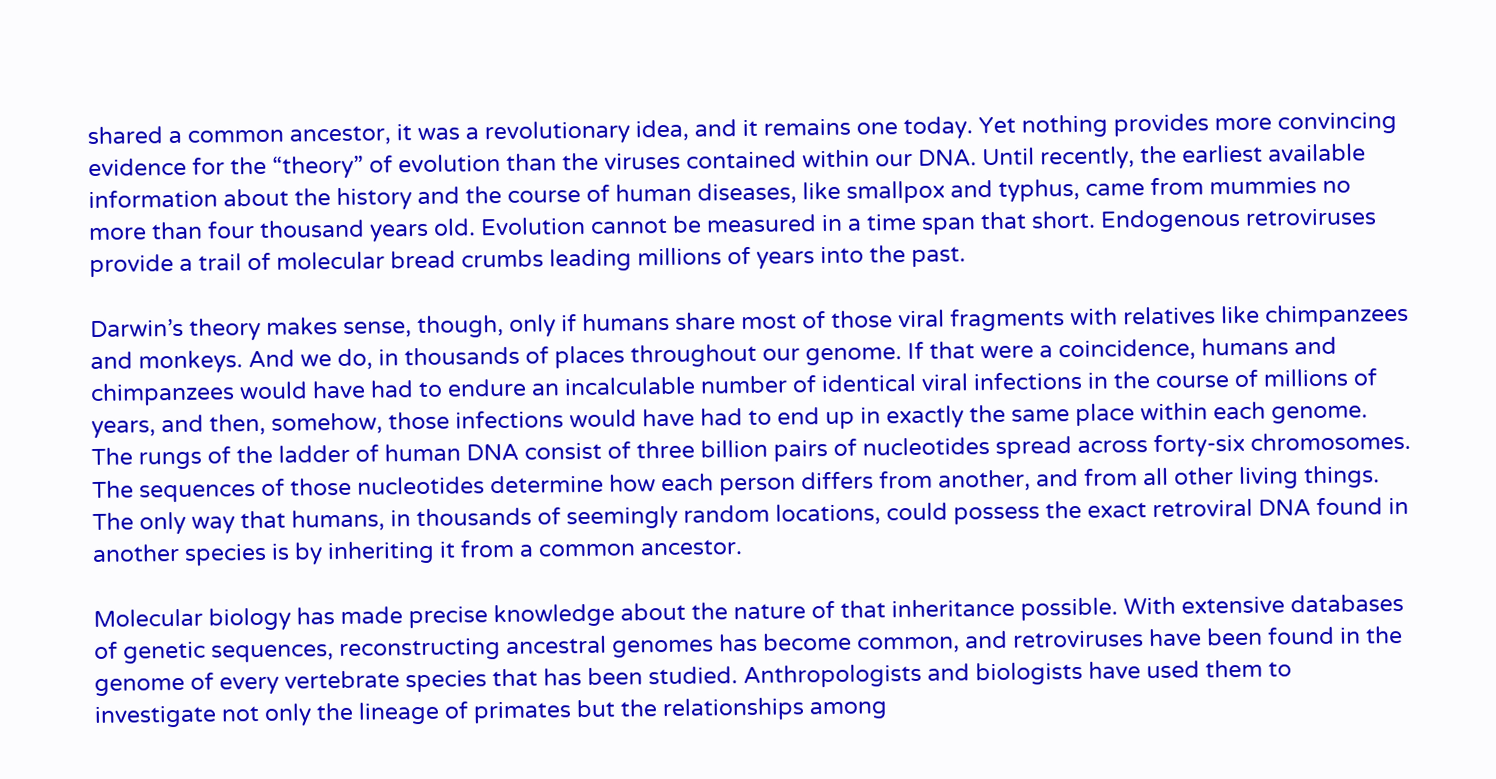shared a common ancestor, it was a revolutionary idea, and it remains one today. Yet nothing provides more convincing evidence for the “theory” of evolution than the viruses contained within our DNA. Until recently, the earliest available information about the history and the course of human diseases, like smallpox and typhus, came from mummies no more than four thousand years old. Evolution cannot be measured in a time span that short. Endogenous retroviruses provide a trail of molecular bread crumbs leading millions of years into the past.

Darwin’s theory makes sense, though, only if humans share most of those viral fragments with relatives like chimpanzees and monkeys. And we do, in thousands of places throughout our genome. If that were a coincidence, humans and chimpanzees would have had to endure an incalculable number of identical viral infections in the course of millions of years, and then, somehow, those infections would have had to end up in exactly the same place within each genome. The rungs of the ladder of human DNA consist of three billion pairs of nucleotides spread across forty-six chromosomes. The sequences of those nucleotides determine how each person differs from another, and from all other living things. The only way that humans, in thousands of seemingly random locations, could possess the exact retroviral DNA found in another species is by inheriting it from a common ancestor.

Molecular biology has made precise knowledge about the nature of that inheritance possible. With extensive databases of genetic sequences, reconstructing ancestral genomes has become common, and retroviruses have been found in the genome of every vertebrate species that has been studied. Anthropologists and biologists have used them to investigate not only the lineage of primates but the relationships among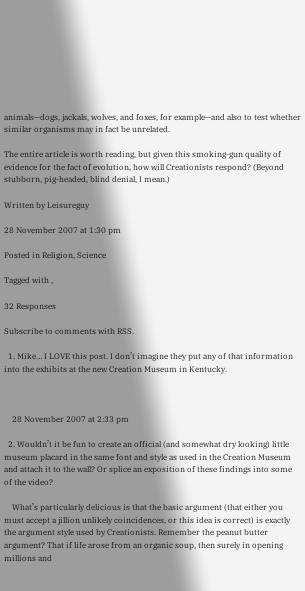animals—dogs, jackals, wolves, and foxes, for example—and also to test whether similar organisms may in fact be unrelated.

The entire article is worth reading, but given this smoking-gun quality of evidence for the fact of evolution, how will Creationists respond? (Beyond stubborn, pig-headed, blind denial, I mean.)

Written by Leisureguy

28 November 2007 at 1:30 pm

Posted in Religion, Science

Tagged with ,

32 Responses

Subscribe to comments with RSS.

  1. Mike… I LOVE this post. I don’t imagine they put any of that information into the exhibits at the new Creation Museum in Kentucky.



    28 November 2007 at 2:33 pm

  2. Wouldn’t it be fun to create an official (and somewhat dry looking) little museum placard in the same font and style as used in the Creation Museum and attach it to the wall? Or splice an exposition of these findings into some of the video?

    What’s particularly delicious is that the basic argument (that either you must accept a jillion unlikely coincidences, or this idea is correct) is exactly the argument style used by Creationists. Remember the peanut butter argument? That if life arose from an organic soup, then surely in opening millions and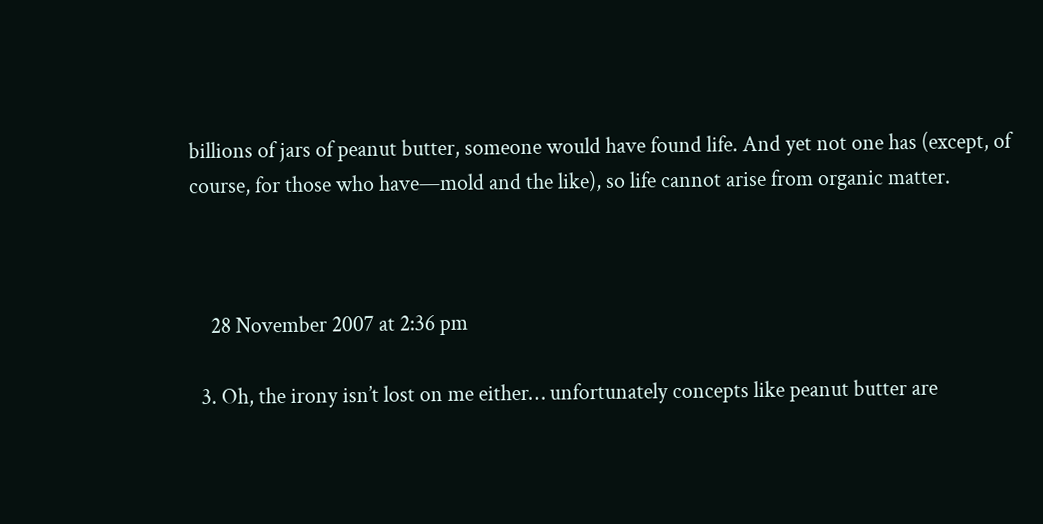billions of jars of peanut butter, someone would have found life. And yet not one has (except, of course, for those who have—mold and the like), so life cannot arise from organic matter.



    28 November 2007 at 2:36 pm

  3. Oh, the irony isn’t lost on me either… unfortunately concepts like peanut butter are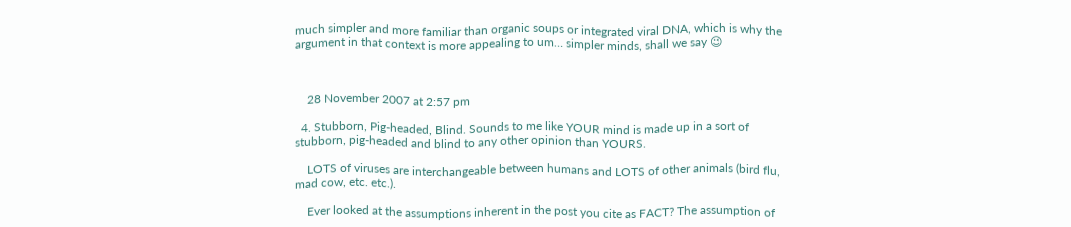much simpler and more familiar than organic soups or integrated viral DNA, which is why the argument in that context is more appealing to um… simpler minds, shall we say 😉



    28 November 2007 at 2:57 pm

  4. Stubborn, Pig-headed, Blind. Sounds to me like YOUR mind is made up in a sort of stubborn, pig-headed and blind to any other opinion than YOURS.

    LOTS of viruses are interchangeable between humans and LOTS of other animals (bird flu, mad cow, etc. etc.).

    Ever looked at the assumptions inherent in the post you cite as FACT? The assumption of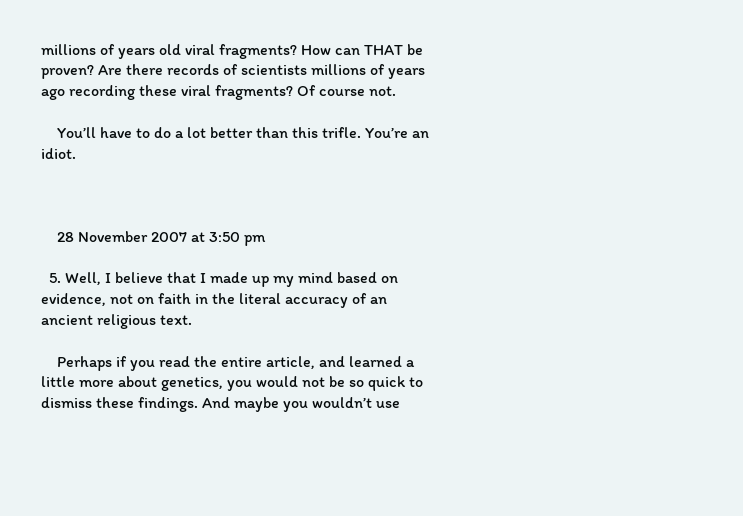millions of years old viral fragments? How can THAT be proven? Are there records of scientists millions of years ago recording these viral fragments? Of course not.

    You’ll have to do a lot better than this trifle. You’re an idiot.



    28 November 2007 at 3:50 pm

  5. Well, I believe that I made up my mind based on evidence, not on faith in the literal accuracy of an ancient religious text.

    Perhaps if you read the entire article, and learned a little more about genetics, you would not be so quick to dismiss these findings. And maybe you wouldn’t use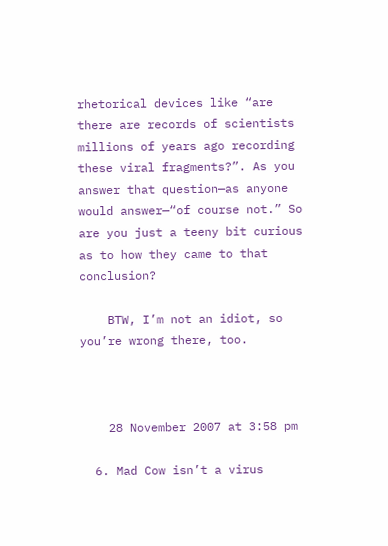rhetorical devices like “are there are records of scientists millions of years ago recording these viral fragments?”. As you answer that question—as anyone would answer—“of course not.” So are you just a teeny bit curious as to how they came to that conclusion?

    BTW, I’m not an idiot, so you’re wrong there, too.



    28 November 2007 at 3:58 pm

  6. Mad Cow isn’t a virus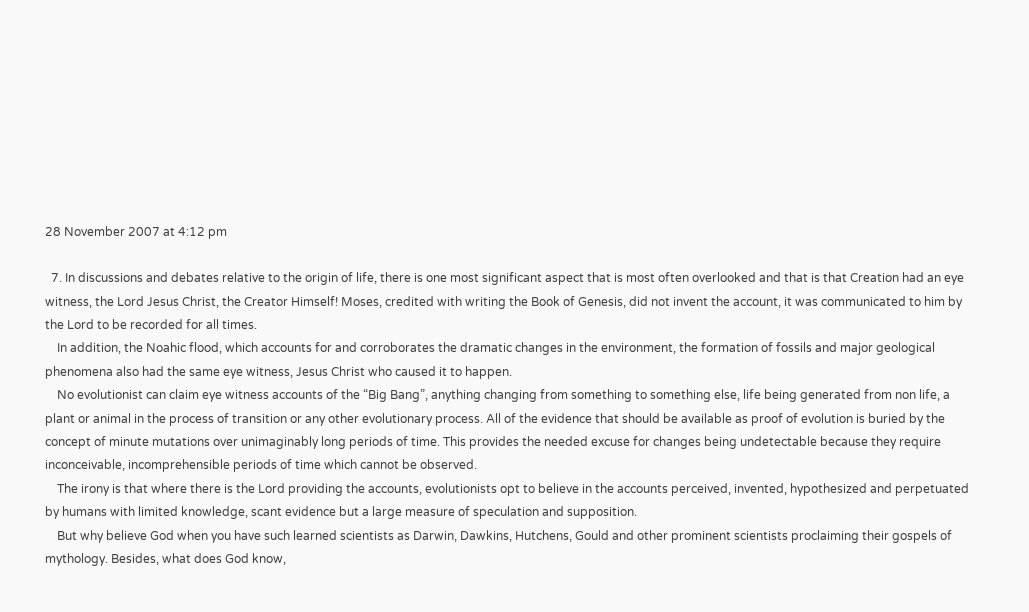28 November 2007 at 4:12 pm

  7. In discussions and debates relative to the origin of life, there is one most significant aspect that is most often overlooked and that is that Creation had an eye witness, the Lord Jesus Christ, the Creator Himself! Moses, credited with writing the Book of Genesis, did not invent the account, it was communicated to him by the Lord to be recorded for all times.
    In addition, the Noahic flood, which accounts for and corroborates the dramatic changes in the environment, the formation of fossils and major geological phenomena also had the same eye witness, Jesus Christ who caused it to happen.
    No evolutionist can claim eye witness accounts of the “Big Bang”, anything changing from something to something else, life being generated from non life, a plant or animal in the process of transition or any other evolutionary process. All of the evidence that should be available as proof of evolution is buried by the concept of minute mutations over unimaginably long periods of time. This provides the needed excuse for changes being undetectable because they require inconceivable, incomprehensible periods of time which cannot be observed.
    The irony is that where there is the Lord providing the accounts, evolutionists opt to believe in the accounts perceived, invented, hypothesized and perpetuated by humans with limited knowledge, scant evidence but a large measure of speculation and supposition.
    But why believe God when you have such learned scientists as Darwin, Dawkins, Hutchens, Gould and other prominent scientists proclaiming their gospels of mythology. Besides, what does God know,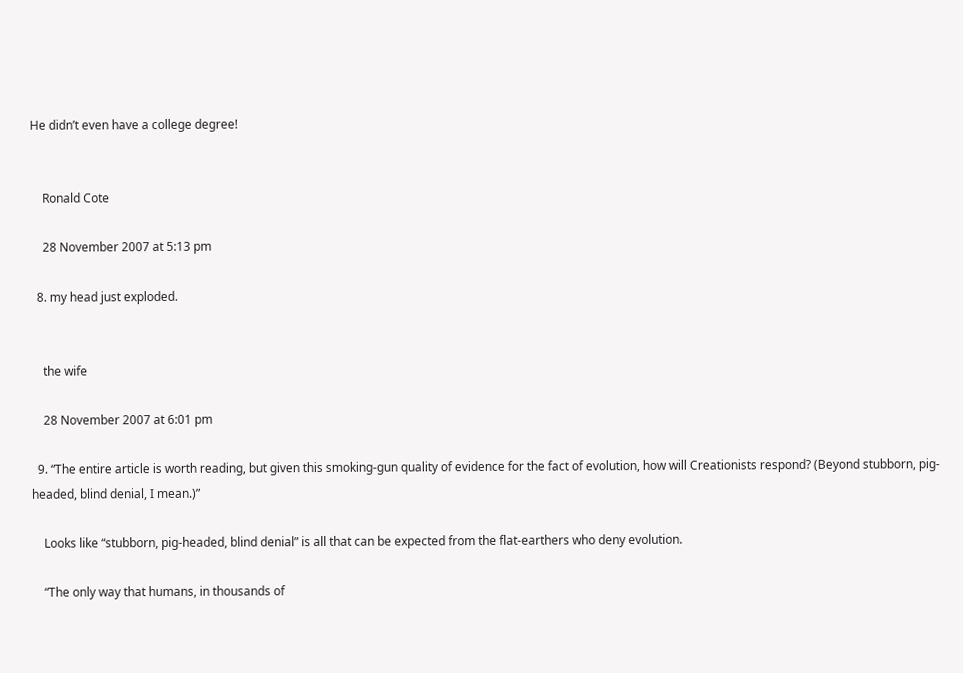He didn’t even have a college degree!


    Ronald Cote

    28 November 2007 at 5:13 pm

  8. my head just exploded.


    the wife

    28 November 2007 at 6:01 pm

  9. “The entire article is worth reading, but given this smoking-gun quality of evidence for the fact of evolution, how will Creationists respond? (Beyond stubborn, pig-headed, blind denial, I mean.)”

    Looks like “stubborn, pig-headed, blind denial” is all that can be expected from the flat-earthers who deny evolution.

    “The only way that humans, in thousands of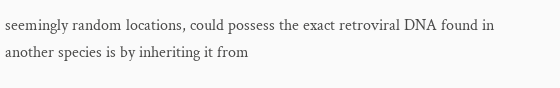seemingly random locations, could possess the exact retroviral DNA found in another species is by inheriting it from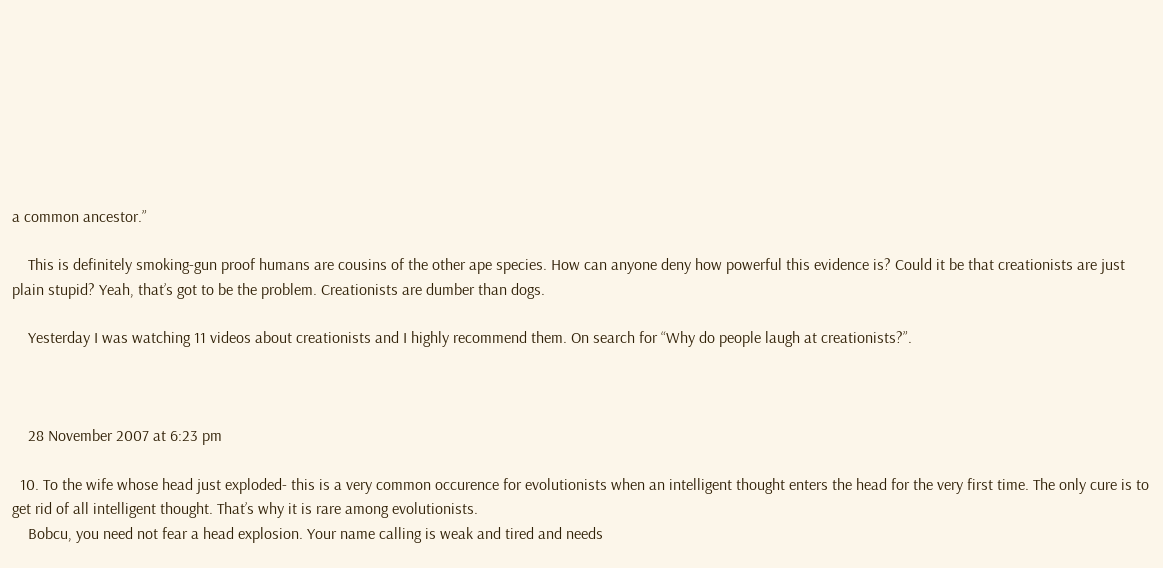a common ancestor.”

    This is definitely smoking-gun proof humans are cousins of the other ape species. How can anyone deny how powerful this evidence is? Could it be that creationists are just plain stupid? Yeah, that’s got to be the problem. Creationists are dumber than dogs.

    Yesterday I was watching 11 videos about creationists and I highly recommend them. On search for “Why do people laugh at creationists?”.



    28 November 2007 at 6:23 pm

  10. To the wife whose head just exploded- this is a very common occurence for evolutionists when an intelligent thought enters the head for the very first time. The only cure is to get rid of all intelligent thought. That’s why it is rare among evolutionists.
    Bobcu, you need not fear a head explosion. Your name calling is weak and tired and needs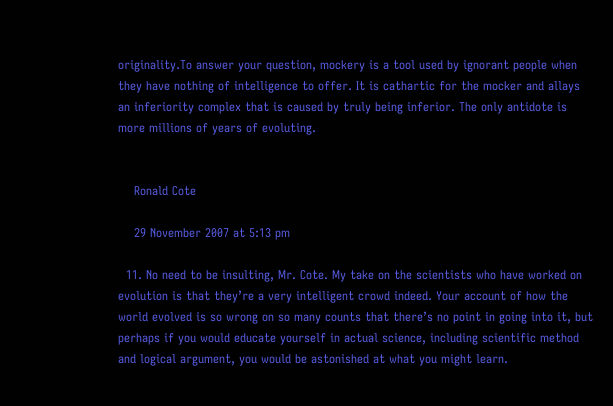originality.To answer your question, mockery is a tool used by ignorant people when they have nothing of intelligence to offer. It is cathartic for the mocker and allays an inferiority complex that is caused by truly being inferior. The only antidote is more millions of years of evoluting.


    Ronald Cote

    29 November 2007 at 5:13 pm

  11. No need to be insulting, Mr. Cote. My take on the scientists who have worked on evolution is that they’re a very intelligent crowd indeed. Your account of how the world evolved is so wrong on so many counts that there’s no point in going into it, but perhaps if you would educate yourself in actual science, including scientific method and logical argument, you would be astonished at what you might learn.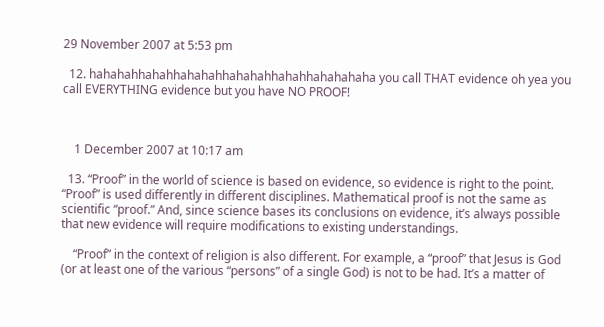29 November 2007 at 5:53 pm

  12. hahahahhahahhahahahhahahahhahahhahahahaha you call THAT evidence oh yea you call EVERYTHING evidence but you have NO PROOF!



    1 December 2007 at 10:17 am

  13. “Proof” in the world of science is based on evidence, so evidence is right to the point. “Proof” is used differently in different disciplines. Mathematical proof is not the same as scientific “proof.” And, since science bases its conclusions on evidence, it’s always possible that new evidence will require modifications to existing understandings.

    “Proof” in the context of religion is also different. For example, a “proof” that Jesus is God (or at least one of the various “persons” of a single God) is not to be had. It’s a matter of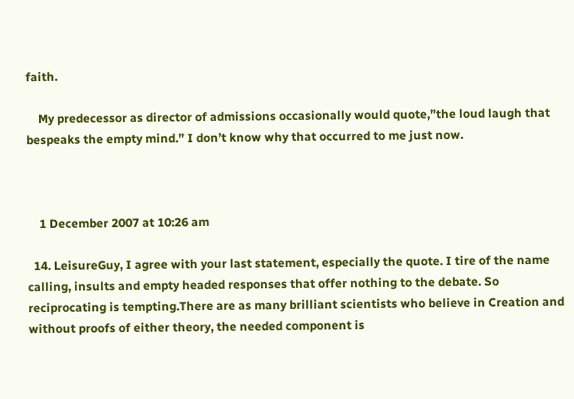faith.

    My predecessor as director of admissions occasionally would quote,”the loud laugh that bespeaks the empty mind.” I don’t know why that occurred to me just now.



    1 December 2007 at 10:26 am

  14. LeisureGuy, I agree with your last statement, especially the quote. I tire of the name calling, insults and empty headed responses that offer nothing to the debate. So reciprocating is tempting.There are as many brilliant scientists who believe in Creation and without proofs of either theory, the needed component is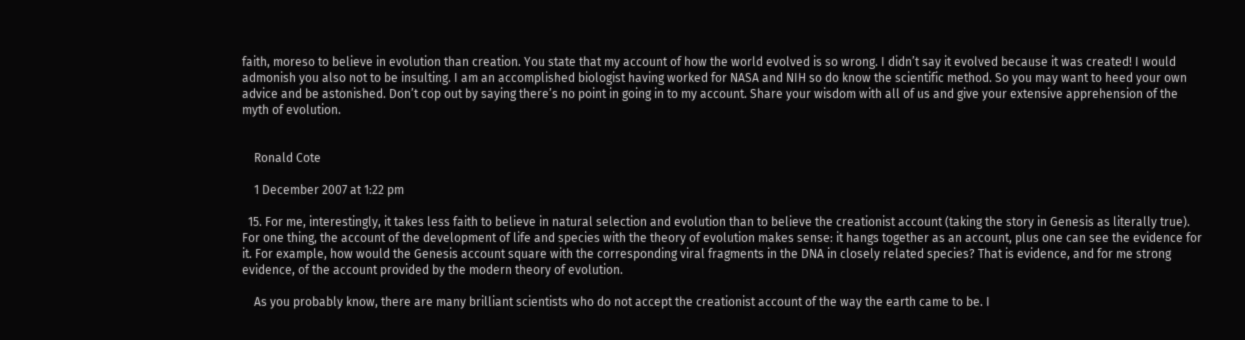faith, moreso to believe in evolution than creation. You state that my account of how the world evolved is so wrong. I didn’t say it evolved because it was created! I would admonish you also not to be insulting. I am an accomplished biologist having worked for NASA and NIH so do know the scientific method. So you may want to heed your own advice and be astonished. Don’t cop out by saying there’s no point in going in to my account. Share your wisdom with all of us and give your extensive apprehension of the myth of evolution.


    Ronald Cote

    1 December 2007 at 1:22 pm

  15. For me, interestingly, it takes less faith to believe in natural selection and evolution than to believe the creationist account (taking the story in Genesis as literally true). For one thing, the account of the development of life and species with the theory of evolution makes sense: it hangs together as an account, plus one can see the evidence for it. For example, how would the Genesis account square with the corresponding viral fragments in the DNA in closely related species? That is evidence, and for me strong evidence, of the account provided by the modern theory of evolution.

    As you probably know, there are many brilliant scientists who do not accept the creationist account of the way the earth came to be. I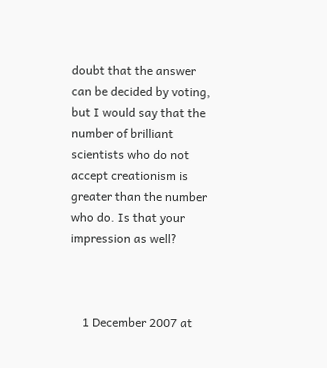doubt that the answer can be decided by voting, but I would say that the number of brilliant scientists who do not accept creationism is greater than the number who do. Is that your impression as well?



    1 December 2007 at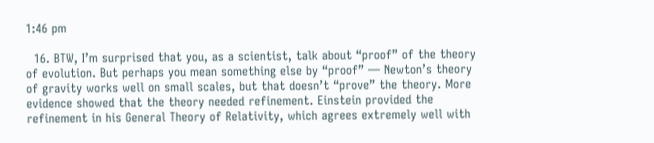1:46 pm

  16. BTW, I’m surprised that you, as a scientist, talk about “proof” of the theory of evolution. But perhaps you mean something else by “proof” — Newton’s theory of gravity works well on small scales, but that doesn’t “prove” the theory. More evidence showed that the theory needed refinement. Einstein provided the refinement in his General Theory of Relativity, which agrees extremely well with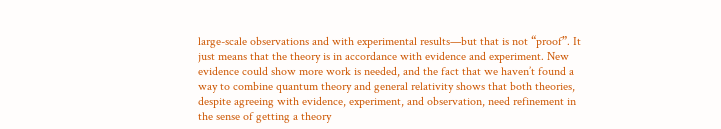large-scale observations and with experimental results—but that is not “proof”. It just means that the theory is in accordance with evidence and experiment. New evidence could show more work is needed, and the fact that we haven’t found a way to combine quantum theory and general relativity shows that both theories, despite agreeing with evidence, experiment, and observation, need refinement in the sense of getting a theory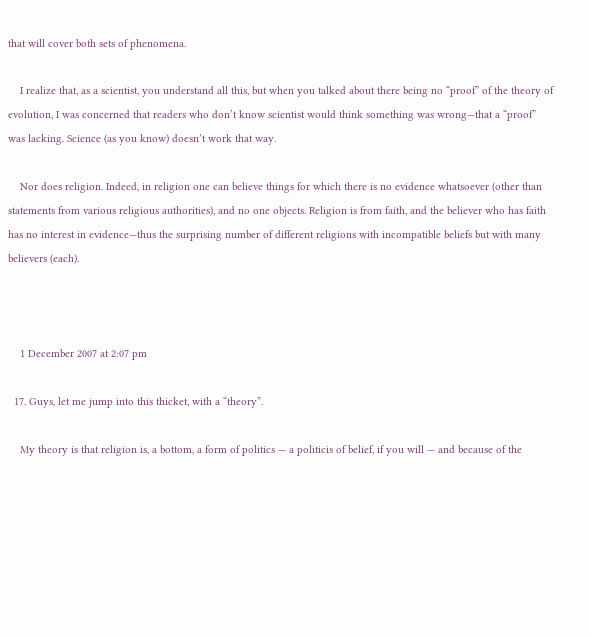that will cover both sets of phenomena.

    I realize that, as a scientist, you understand all this, but when you talked about there being no “proof” of the theory of evolution, I was concerned that readers who don’t know scientist would think something was wrong—that a “proof” was lacking. Science (as you know) doesn’t work that way.

    Nor does religion. Indeed, in religion one can believe things for which there is no evidence whatsoever (other than statements from various religious authorities), and no one objects. Religion is from faith, and the believer who has faith has no interest in evidence—thus the surprising number of different religions with incompatible beliefs but with many believers (each).



    1 December 2007 at 2:07 pm

  17. Guys, let me jump into this thicket, with a “theory”.

    My theory is that religion is, a bottom, a form of politics — a politicis of belief, if you will — and because of the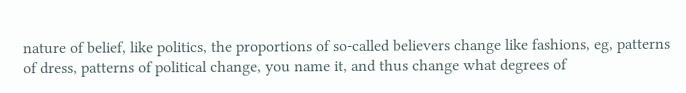nature of belief, like politics, the proportions of so-called believers change like fashions, eg, patterns of dress, patterns of political change, you name it, and thus change what degrees of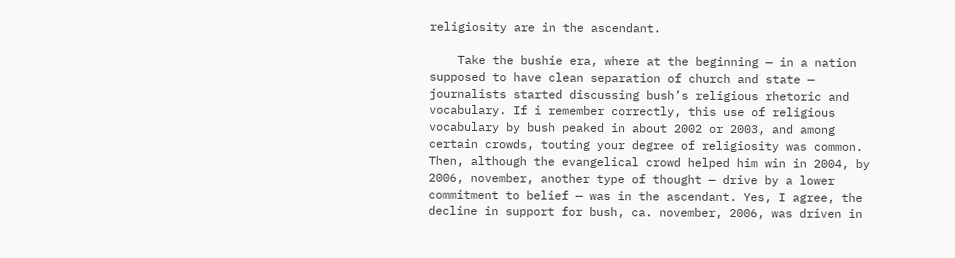religiosity are in the ascendant.

    Take the bushie era, where at the beginning — in a nation supposed to have clean separation of church and state — journalists started discussing bush’s religious rhetoric and vocabulary. If i remember correctly, this use of religious vocabulary by bush peaked in about 2002 or 2003, and among certain crowds, touting your degree of religiosity was common. Then, although the evangelical crowd helped him win in 2004, by 2006, november, another type of thought — drive by a lower commitment to belief — was in the ascendant. Yes, I agree, the decline in support for bush, ca. november, 2006, was driven in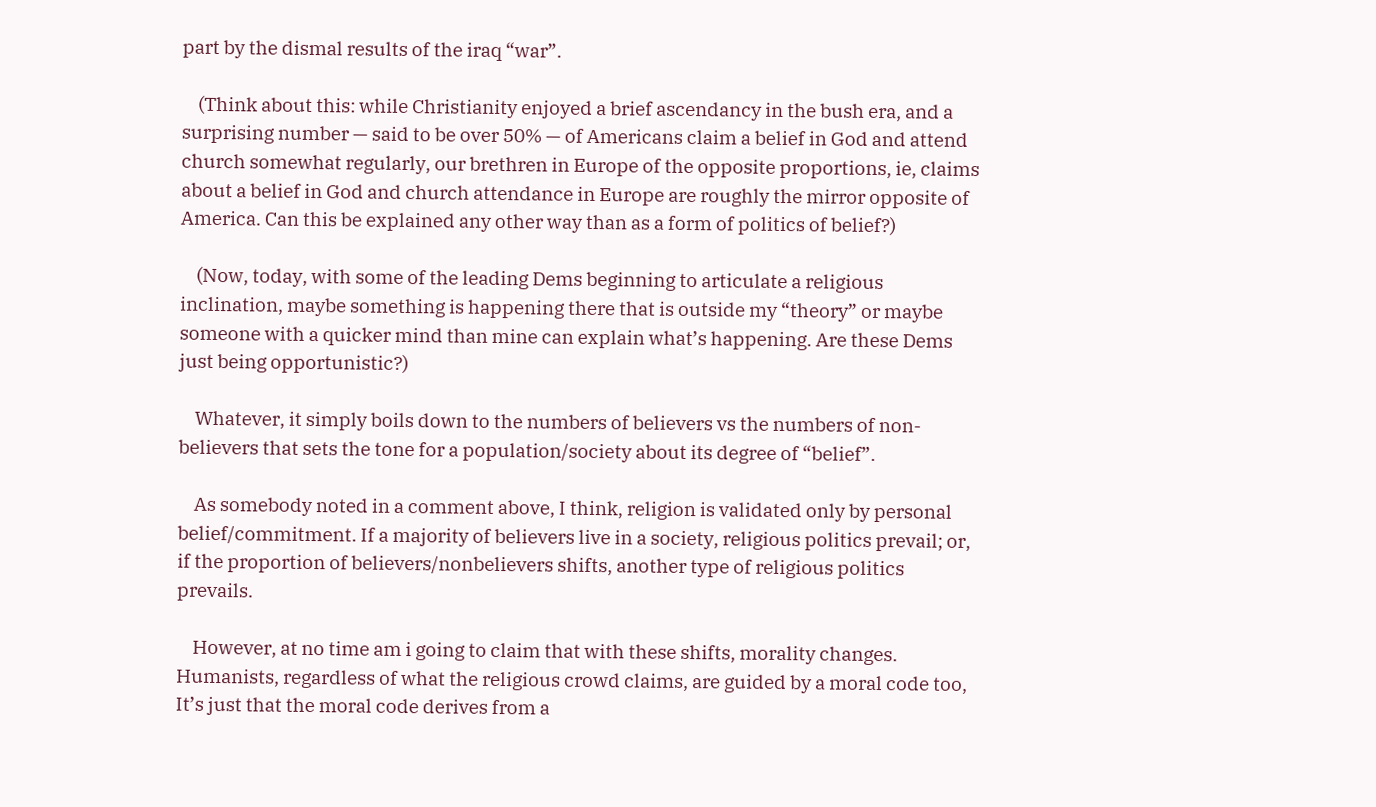part by the dismal results of the iraq “war”.

    (Think about this: while Christianity enjoyed a brief ascendancy in the bush era, and a surprising number — said to be over 50% — of Americans claim a belief in God and attend church somewhat regularly, our brethren in Europe of the opposite proportions, ie, claims about a belief in God and church attendance in Europe are roughly the mirror opposite of America. Can this be explained any other way than as a form of politics of belief?)

    (Now, today, with some of the leading Dems beginning to articulate a religious inclination, maybe something is happening there that is outside my “theory” or maybe someone with a quicker mind than mine can explain what’s happening. Are these Dems just being opportunistic?)

    Whatever, it simply boils down to the numbers of believers vs the numbers of non-believers that sets the tone for a population/society about its degree of “belief”.

    As somebody noted in a comment above, I think, religion is validated only by personal belief/commitment. If a majority of believers live in a society, religious politics prevail; or, if the proportion of believers/nonbelievers shifts, another type of religious politics prevails.

    However, at no time am i going to claim that with these shifts, morality changes. Humanists, regardless of what the religious crowd claims, are guided by a moral code too, It’s just that the moral code derives from a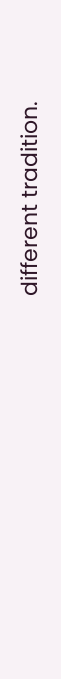different tradition.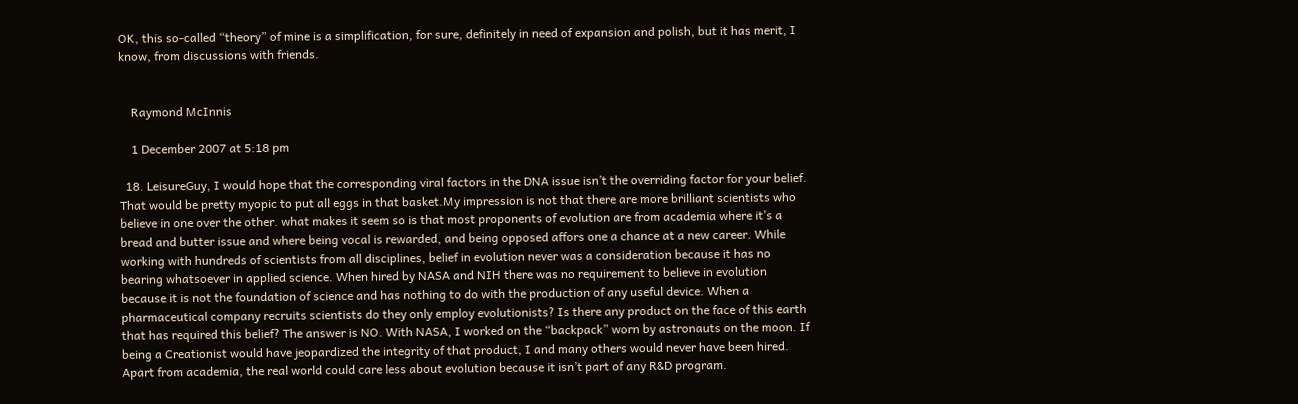OK, this so-called “theory” of mine is a simplification, for sure, definitely in need of expansion and polish, but it has merit, I know, from discussions with friends.


    Raymond McInnis

    1 December 2007 at 5:18 pm

  18. LeisureGuy, I would hope that the corresponding viral factors in the DNA issue isn’t the overriding factor for your belief. That would be pretty myopic to put all eggs in that basket.My impression is not that there are more brilliant scientists who believe in one over the other. what makes it seem so is that most proponents of evolution are from academia where it’s a bread and butter issue and where being vocal is rewarded, and being opposed affors one a chance at a new career. While working with hundreds of scientists from all disciplines, belief in evolution never was a consideration because it has no bearing whatsoever in applied science. When hired by NASA and NIH there was no requirement to believe in evolution because it is not the foundation of science and has nothing to do with the production of any useful device. When a pharmaceutical company recruits scientists do they only employ evolutionists? Is there any product on the face of this earth that has required this belief? The answer is NO. With NASA, I worked on the “backpack” worn by astronauts on the moon. If being a Creationist would have jeopardized the integrity of that product, I and many others would never have been hired. Apart from academia, the real world could care less about evolution because it isn’t part of any R&D program.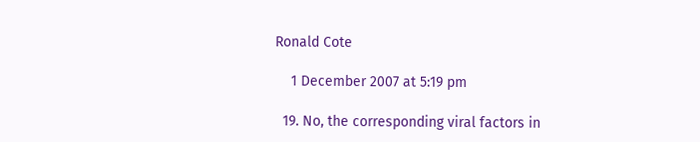Ronald Cote

    1 December 2007 at 5:19 pm

  19. No, the corresponding viral factors in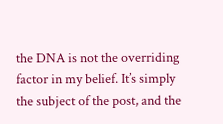the DNA is not the overriding factor in my belief. It’s simply the subject of the post, and the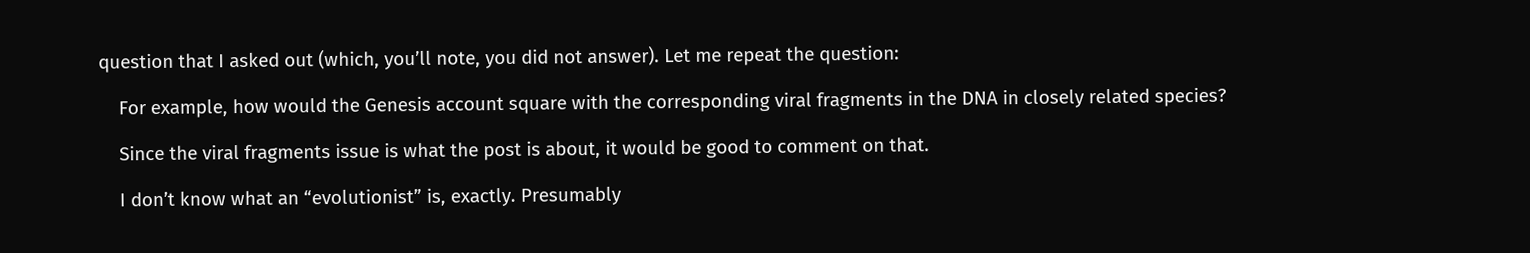question that I asked out (which, you’ll note, you did not answer). Let me repeat the question:

    For example, how would the Genesis account square with the corresponding viral fragments in the DNA in closely related species?

    Since the viral fragments issue is what the post is about, it would be good to comment on that.

    I don’t know what an “evolutionist” is, exactly. Presumably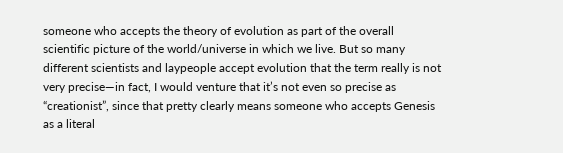someone who accepts the theory of evolution as part of the overall scientific picture of the world/universe in which we live. But so many different scientists and laypeople accept evolution that the term really is not very precise—in fact, I would venture that it’s not even so precise as “creationist”, since that pretty clearly means someone who accepts Genesis as a literal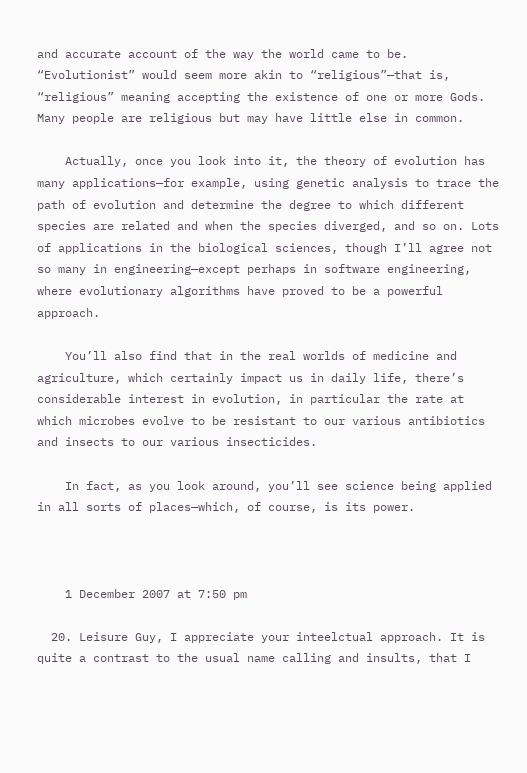and accurate account of the way the world came to be. “Evolutionist” would seem more akin to “religious”—that is, “religious” meaning accepting the existence of one or more Gods. Many people are religious but may have little else in common.

    Actually, once you look into it, the theory of evolution has many applications—for example, using genetic analysis to trace the path of evolution and determine the degree to which different species are related and when the species diverged, and so on. Lots of applications in the biological sciences, though I’ll agree not so many in engineering—except perhaps in software engineering, where evolutionary algorithms have proved to be a powerful approach.

    You’ll also find that in the real worlds of medicine and agriculture, which certainly impact us in daily life, there’s considerable interest in evolution, in particular the rate at which microbes evolve to be resistant to our various antibiotics and insects to our various insecticides.

    In fact, as you look around, you’ll see science being applied in all sorts of places—which, of course, is its power.



    1 December 2007 at 7:50 pm

  20. Leisure Guy, I appreciate your inteelctual approach. It is quite a contrast to the usual name calling and insults, that I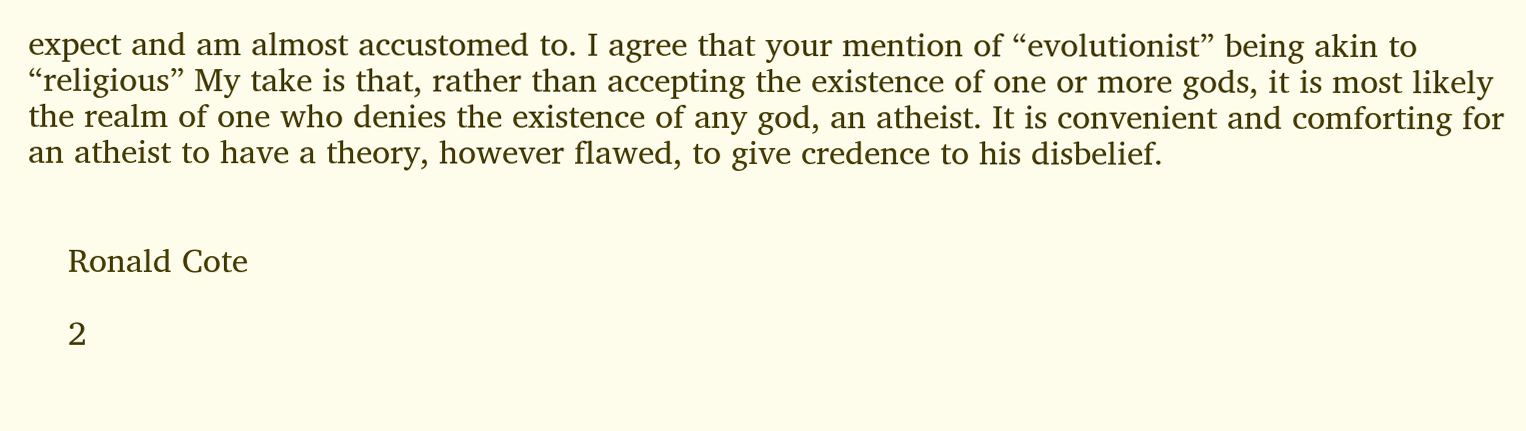expect and am almost accustomed to. I agree that your mention of “evolutionist” being akin to “religious” My take is that, rather than accepting the existence of one or more gods, it is most likely the realm of one who denies the existence of any god, an atheist. It is convenient and comforting for an atheist to have a theory, however flawed, to give credence to his disbelief.


    Ronald Cote

    2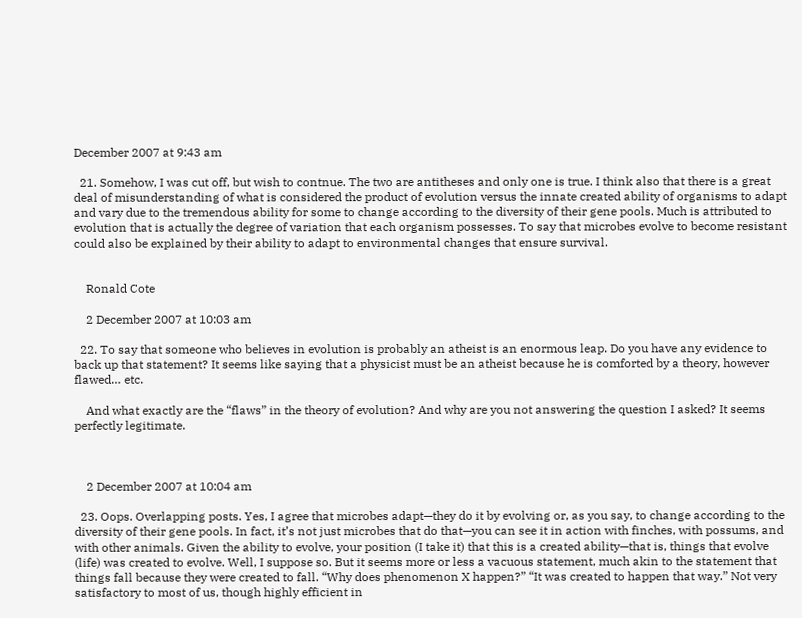December 2007 at 9:43 am

  21. Somehow, I was cut off, but wish to contnue. The two are antitheses and only one is true. I think also that there is a great deal of misunderstanding of what is considered the product of evolution versus the innate created ability of organisms to adapt and vary due to the tremendous ability for some to change according to the diversity of their gene pools. Much is attributed to evolution that is actually the degree of variation that each organism possesses. To say that microbes evolve to become resistant could also be explained by their ability to adapt to environmental changes that ensure survival.


    Ronald Cote

    2 December 2007 at 10:03 am

  22. To say that someone who believes in evolution is probably an atheist is an enormous leap. Do you have any evidence to back up that statement? It seems like saying that a physicist must be an atheist because he is comforted by a theory, however flawed… etc.

    And what exactly are the “flaws” in the theory of evolution? And why are you not answering the question I asked? It seems perfectly legitimate.



    2 December 2007 at 10:04 am

  23. Oops. Overlapping posts. Yes, I agree that microbes adapt—they do it by evolving or, as you say, to change according to the diversity of their gene pools. In fact, it’s not just microbes that do that—you can see it in action with finches, with possums, and with other animals. Given the ability to evolve, your position (I take it) that this is a created ability—that is, things that evolve (life) was created to evolve. Well, I suppose so. But it seems more or less a vacuous statement, much akin to the statement that things fall because they were created to fall. “Why does phenomenon X happen?” “It was created to happen that way.” Not very satisfactory to most of us, though highly efficient in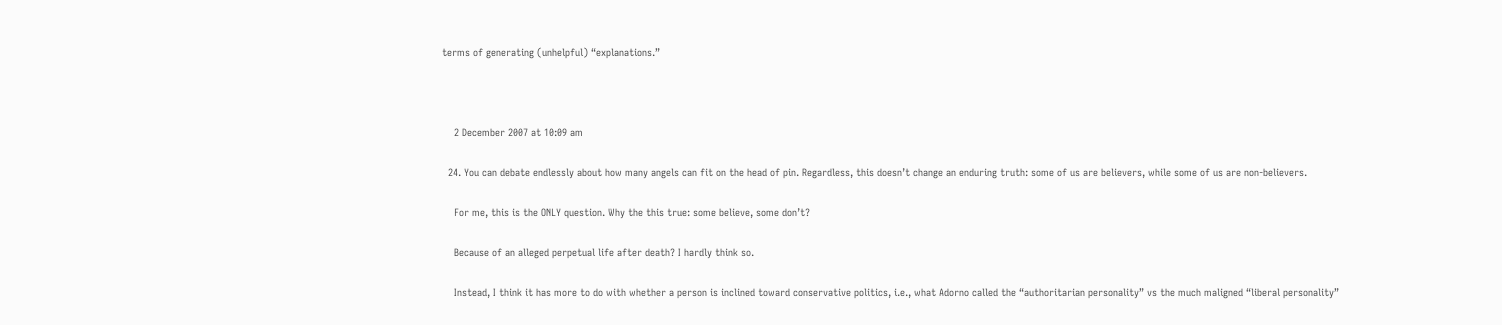terms of generating (unhelpful) “explanations.”



    2 December 2007 at 10:09 am

  24. You can debate endlessly about how many angels can fit on the head of pin. Regardless, this doesn’t change an enduring truth: some of us are believers, while some of us are non-believers.

    For me, this is the ONLY question. Why the this true: some believe, some don’t?

    Because of an alleged perpetual life after death? I hardly think so.

    Instead, I think it has more to do with whether a person is inclined toward conservative politics, i.e., what Adorno called the “authoritarian personality” vs the much maligned “liberal personality”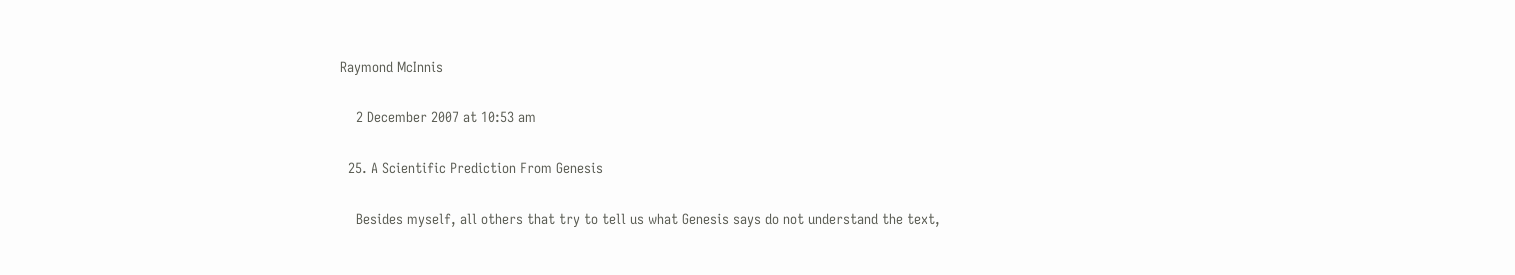Raymond McInnis

    2 December 2007 at 10:53 am

  25. A Scientific Prediction From Genesis

    Besides myself, all others that try to tell us what Genesis says do not understand the text,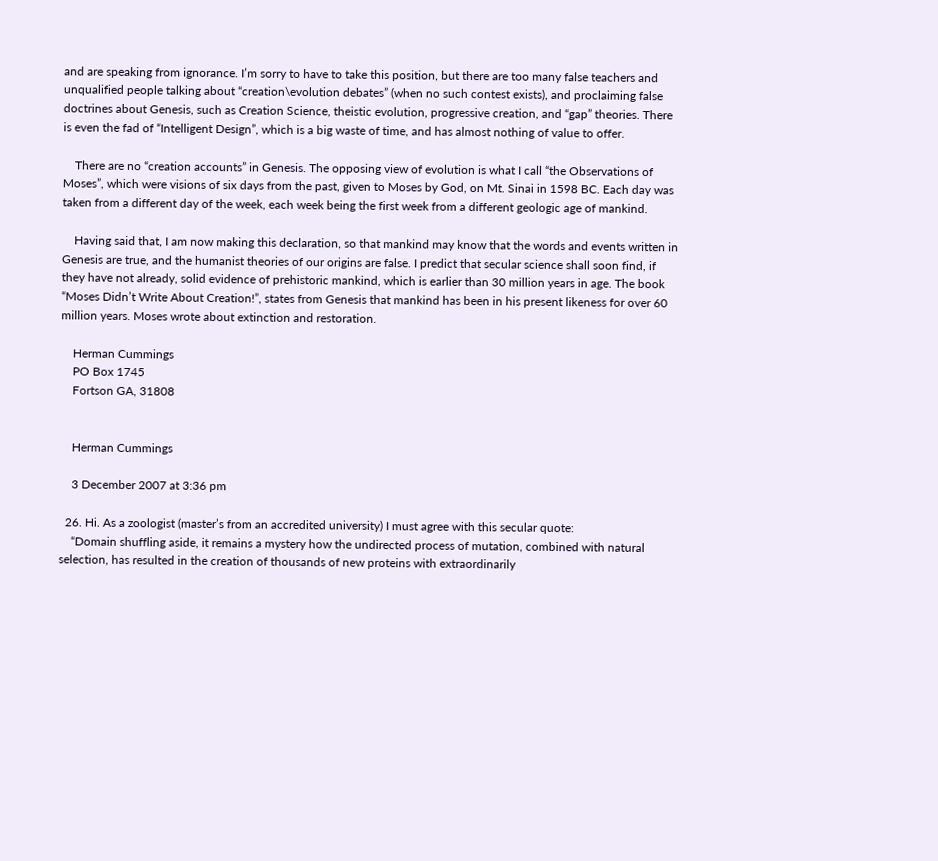and are speaking from ignorance. I’m sorry to have to take this position, but there are too many false teachers and unqualified people talking about “creation\evolution debates” (when no such contest exists), and proclaiming false doctrines about Genesis, such as Creation Science, theistic evolution, progressive creation, and “gap” theories. There is even the fad of “Intelligent Design”, which is a big waste of time, and has almost nothing of value to offer.

    There are no “creation accounts” in Genesis. The opposing view of evolution is what I call “the Observations of Moses”, which were visions of six days from the past, given to Moses by God, on Mt. Sinai in 1598 BC. Each day was taken from a different day of the week, each week being the first week from a different geologic age of mankind.

    Having said that, I am now making this declaration, so that mankind may know that the words and events written in Genesis are true, and the humanist theories of our origins are false. I predict that secular science shall soon find, if they have not already, solid evidence of prehistoric mankind, which is earlier than 30 million years in age. The book “Moses Didn’t Write About Creation!”, states from Genesis that mankind has been in his present likeness for over 60 million years. Moses wrote about extinction and restoration.

    Herman Cummings
    PO Box 1745
    Fortson GA, 31808


    Herman Cummings

    3 December 2007 at 3:36 pm

  26. Hi. As a zoologist (master’s from an accredited university) I must agree with this secular quote:
    “Domain shuffling aside, it remains a mystery how the undirected process of mutation, combined with natural selection, has resulted in the creation of thousands of new proteins with extraordinarily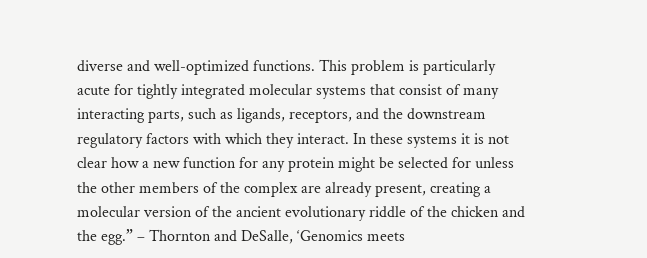diverse and well-optimized functions. This problem is particularly acute for tightly integrated molecular systems that consist of many interacting parts, such as ligands, receptors, and the downstream regulatory factors with which they interact. In these systems it is not clear how a new function for any protein might be selected for unless the other members of the complex are already present, creating a molecular version of the ancient evolutionary riddle of the chicken and the egg.” – Thornton and DeSalle, ‘Genomics meets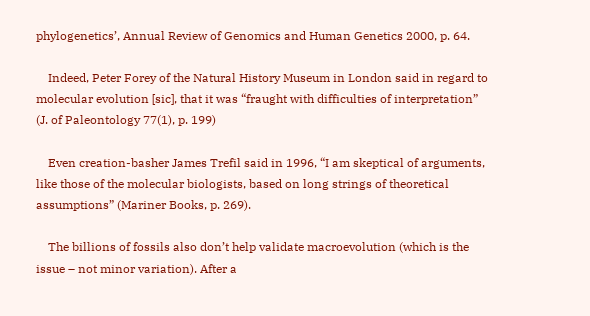phylogenetics’, Annual Review of Genomics and Human Genetics 2000, p. 64.

    Indeed, Peter Forey of the Natural History Museum in London said in regard to molecular evolution [sic], that it was “fraught with difficulties of interpretation” (J. of Paleontology 77(1), p. 199)

    Even creation-basher James Trefil said in 1996, “I am skeptical of arguments, like those of the molecular biologists, based on long strings of theoretical assumptions” (Mariner Books, p. 269).

    The billions of fossils also don’t help validate macroevolution (which is the issue – not minor variation). After a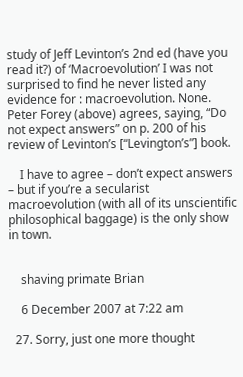study of Jeff Levinton’s 2nd ed (have you read it?) of ‘Macroevolution’ I was not surprised to find he never listed any evidence for : macroevolution. None. Peter Forey (above) agrees, saying, “Do not expect answers” on p. 200 of his review of Levinton’s [“Levington’s”] book.

    I have to agree – don’t expect answers – but if you’re a secularist macroevolution (with all of its unscientific philosophical baggage) is the only show in town.


    shaving primate Brian

    6 December 2007 at 7:22 am

  27. Sorry, just one more thought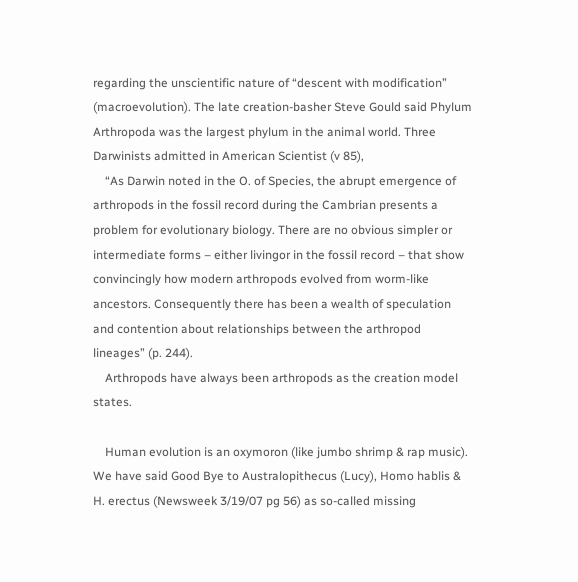regarding the unscientific nature of “descent with modification” (macroevolution). The late creation-basher Steve Gould said Phylum Arthropoda was the largest phylum in the animal world. Three Darwinists admitted in American Scientist (v 85),
    “As Darwin noted in the O. of Species, the abrupt emergence of arthropods in the fossil record during the Cambrian presents a problem for evolutionary biology. There are no obvious simpler or intermediate forms – either livingor in the fossil record – that show convincingly how modern arthropods evolved from worm-like ancestors. Consequently there has been a wealth of speculation and contention about relationships between the arthropod lineages” (p. 244).
    Arthropods have always been arthropods as the creation model states.

    Human evolution is an oxymoron (like jumbo shrimp & rap music). We have said Good Bye to Australopithecus (Lucy), Homo hablis & H. erectus (Newsweek 3/19/07 pg 56) as so-called missing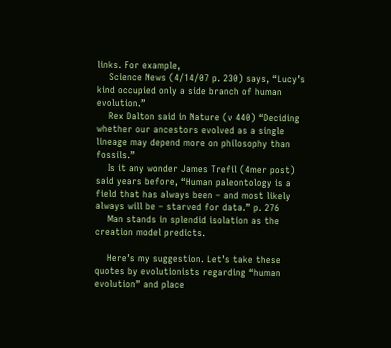links. For example,
    Science News (4/14/07 p. 230) says, “Lucy’s kind occupied only a side branch of human evolution.”
    Rex Dalton said in Nature (v 440) “Deciding whether our ancestors evolved as a single lineage may depend more on philosophy than fossils.”
    Is it any wonder James Trefil (4mer post) said years before, “Human paleontology is a field that has always been – and most likely always will be – starved for data.” p. 276
    Man stands in splendid isolation as the creation model predicts.

    Here’s my suggestion. Let’s take these quotes by evolutionists regarding “human evolution” and place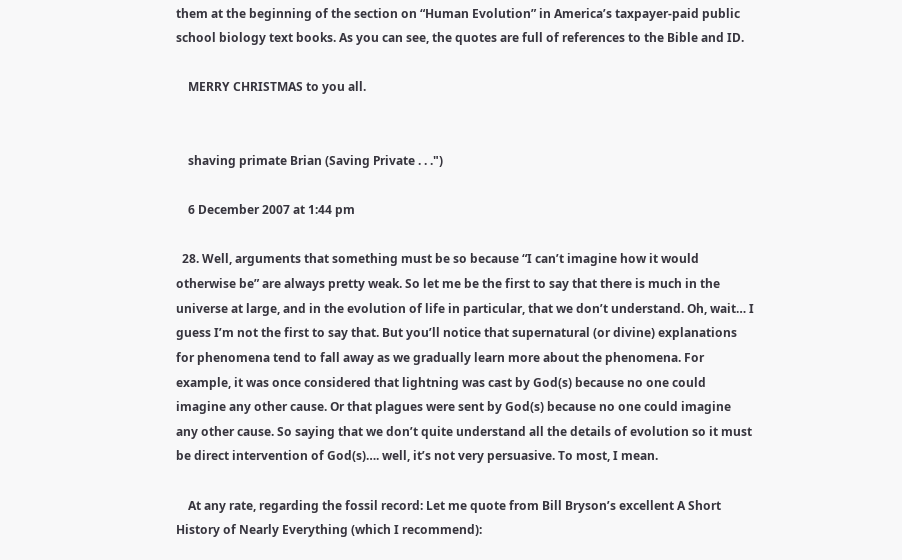them at the beginning of the section on “Human Evolution” in America’s taxpayer-paid public school biology text books. As you can see, the quotes are full of references to the Bible and ID.

    MERRY CHRISTMAS to you all.


    shaving primate Brian (Saving Private . . .")

    6 December 2007 at 1:44 pm

  28. Well, arguments that something must be so because “I can’t imagine how it would otherwise be” are always pretty weak. So let me be the first to say that there is much in the universe at large, and in the evolution of life in particular, that we don’t understand. Oh, wait… I guess I’m not the first to say that. But you’ll notice that supernatural (or divine) explanations for phenomena tend to fall away as we gradually learn more about the phenomena. For example, it was once considered that lightning was cast by God(s) because no one could imagine any other cause. Or that plagues were sent by God(s) because no one could imagine any other cause. So saying that we don’t quite understand all the details of evolution so it must be direct intervention of God(s)…. well, it’s not very persuasive. To most, I mean.

    At any rate, regarding the fossil record: Let me quote from Bill Bryson’s excellent A Short History of Nearly Everything (which I recommend):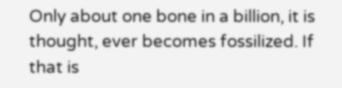Only about one bone in a billion, it is thought, ever becomes fossilized. If that is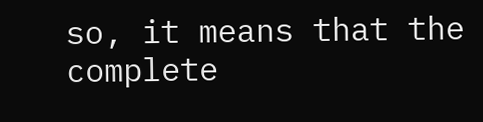so, it means that the complete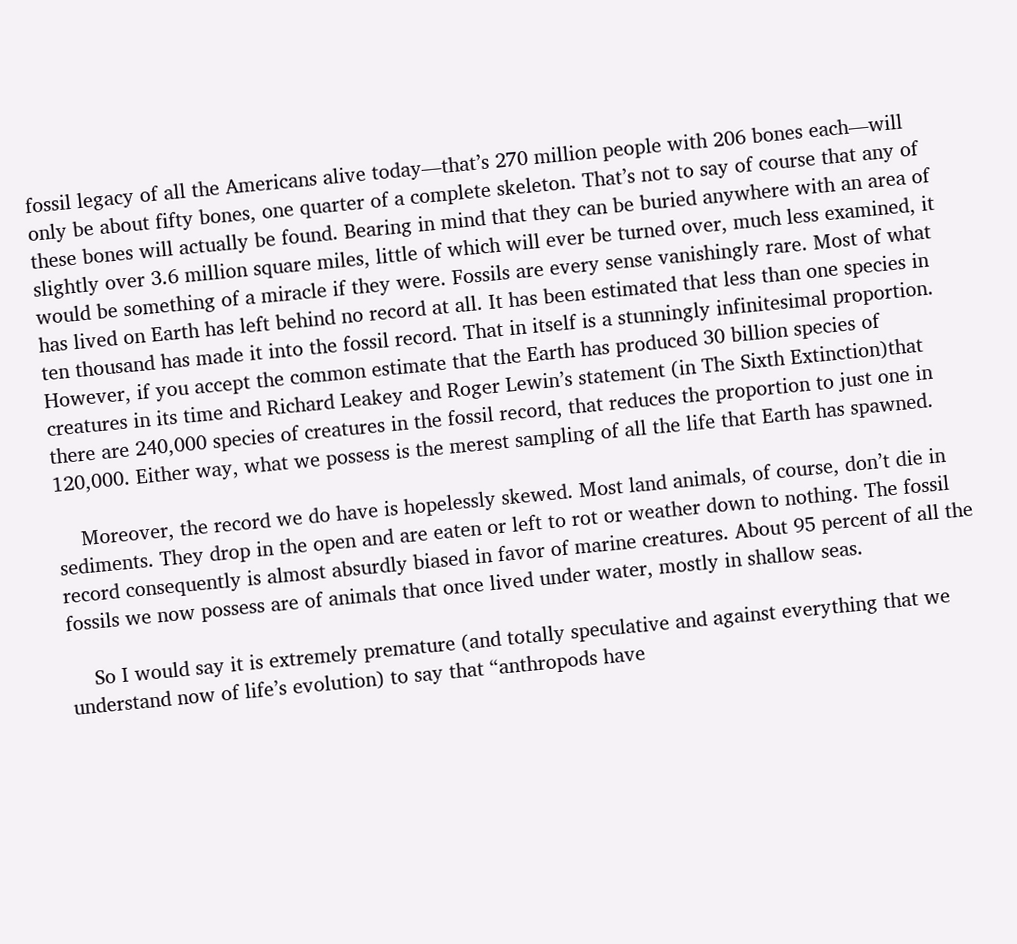fossil legacy of all the Americans alive today—that’s 270 million people with 206 bones each—will only be about fifty bones, one quarter of a complete skeleton. That’s not to say of course that any of these bones will actually be found. Bearing in mind that they can be buried anywhere with an area of slightly over 3.6 million square miles, little of which will ever be turned over, much less examined, it would be something of a miracle if they were. Fossils are every sense vanishingly rare. Most of what has lived on Earth has left behind no record at all. It has been estimated that less than one species in ten thousand has made it into the fossil record. That in itself is a stunningly infinitesimal proportion. However, if you accept the common estimate that the Earth has produced 30 billion species of creatures in its time and Richard Leakey and Roger Lewin’s statement (in The Sixth Extinction)that there are 240,000 species of creatures in the fossil record, that reduces the proportion to just one in 120,000. Either way, what we possess is the merest sampling of all the life that Earth has spawned.

    Moreover, the record we do have is hopelessly skewed. Most land animals, of course, don’t die in sediments. They drop in the open and are eaten or left to rot or weather down to nothing. The fossil record consequently is almost absurdly biased in favor of marine creatures. About 95 percent of all the fossils we now possess are of animals that once lived under water, mostly in shallow seas.

    So I would say it is extremely premature (and totally speculative and against everything that we understand now of life’s evolution) to say that “anthropods have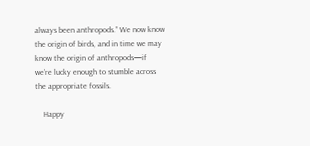always been anthropods.” We now know the origin of birds, and in time we may know the origin of anthropods—if we’re lucky enough to stumble across the appropriate fossils.

    Happy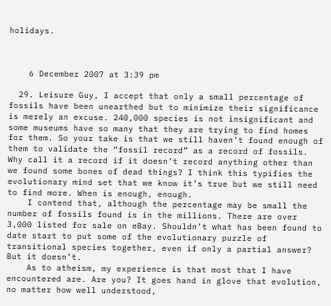holidays.



    6 December 2007 at 3:39 pm

  29. Leisure Guy, I accept that only a small percentage of fossils have been unearthed but to minimize their significance is merely an excuse. 240,000 species is not insignificant and some museums have so many that they are trying to find homes for them. So your take is that we still haven’t found enough of them to validate the “fossil record” as a record of fossils. Why call it a record if it doesn’t record anything other than we found some bones of dead things? I think this typifies the evolutionary mind set that we know it’s true but we still need to find more. When is enough, enough.
    I contend that, although the percentage may be small the number of fossils found is in the millions. There are over 3,000 listed for sale on eBay. Shouldn’t what has been found to date start to put some of the evolutionary puzzle of transitional species together, even if only a partial answer? But it doesn’t.
    As to atheism, my experience is that most that I have encountered are. Are you? It goes hand in glove that evolution, no matter how well understood,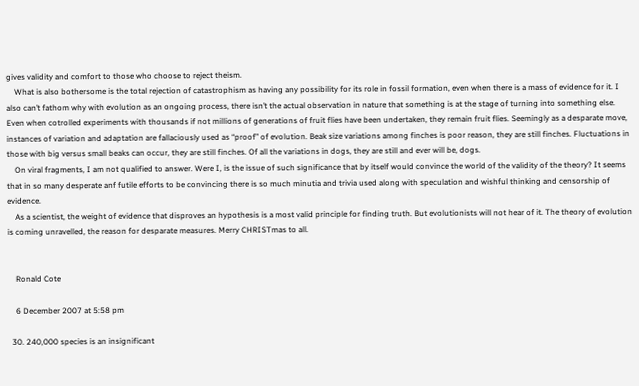gives validity and comfort to those who choose to reject theism.
    What is also bothersome is the total rejection of catastrophism as having any possibility for its role in fossil formation, even when there is a mass of evidence for it. I also can’t fathom why with evolution as an ongoing process, there isn’t the actual observation in nature that something is at the stage of turning into something else. Even when cotrolled experiments with thousands if not millions of generations of fruit flies have been undertaken, they remain fruit flies. Seemingly as a desparate move, instances of variation and adaptation are fallaciously used as “proof” of evolution. Beak size variations among finches is poor reason, they are still finches. Fluctuations in those with big versus small beaks can occur, they are still finches. Of all the variations in dogs, they are still and ever will be, dogs.
    On viral fragments, I am not qualified to answer. Were I, is the issue of such significance that by itself would convince the world of the validity of the theory? It seems that in so many desperate anf futile efforts to be convincing there is so much minutia and trivia used along with speculation and wishful thinking and censorship of evidence.
    As a scientist, the weight of evidence that disproves an hypothesis is a most valid principle for finding truth. But evolutionists will not hear of it. The theory of evolution is coming unravelled, the reason for desparate measures. Merry CHRISTmas to all.


    Ronald Cote

    6 December 2007 at 5:58 pm

  30. 240,000 species is an insignificant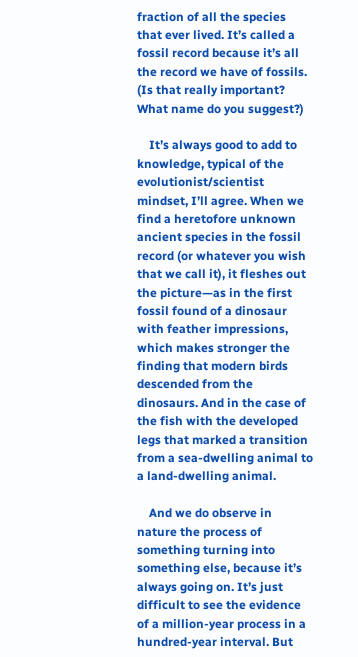fraction of all the species that ever lived. It’s called a fossil record because it’s all the record we have of fossils. (Is that really important? What name do you suggest?)

    It’s always good to add to knowledge, typical of the evolutionist/scientist mindset, I’ll agree. When we find a heretofore unknown ancient species in the fossil record (or whatever you wish that we call it), it fleshes out the picture—as in the first fossil found of a dinosaur with feather impressions, which makes stronger the finding that modern birds descended from the dinosaurs. And in the case of the fish with the developed legs that marked a transition from a sea-dwelling animal to a land-dwelling animal.

    And we do observe in nature the process of something turning into something else, because it’s always going on. It’s just difficult to see the evidence of a million-year process in a hundred-year interval. But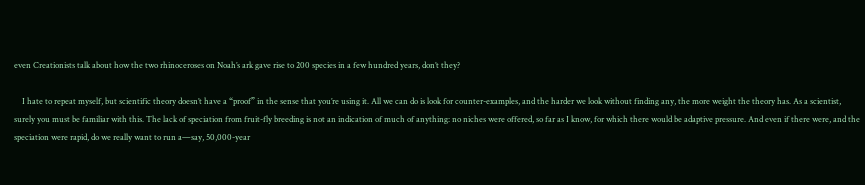even Creationists talk about how the two rhinoceroses on Noah’s ark gave rise to 200 species in a few hundred years, don’t they?

    I hate to repeat myself, but scientific theory doesn’t have a “proof” in the sense that you’re using it. All we can do is look for counter-examples, and the harder we look without finding any, the more weight the theory has. As a scientist, surely you must be familiar with this. The lack of speciation from fruit-fly breeding is not an indication of much of anything: no niches were offered, so far as I know, for which there would be adaptive pressure. And even if there were, and the speciation were rapid, do we really want to run a—say, 50,000-year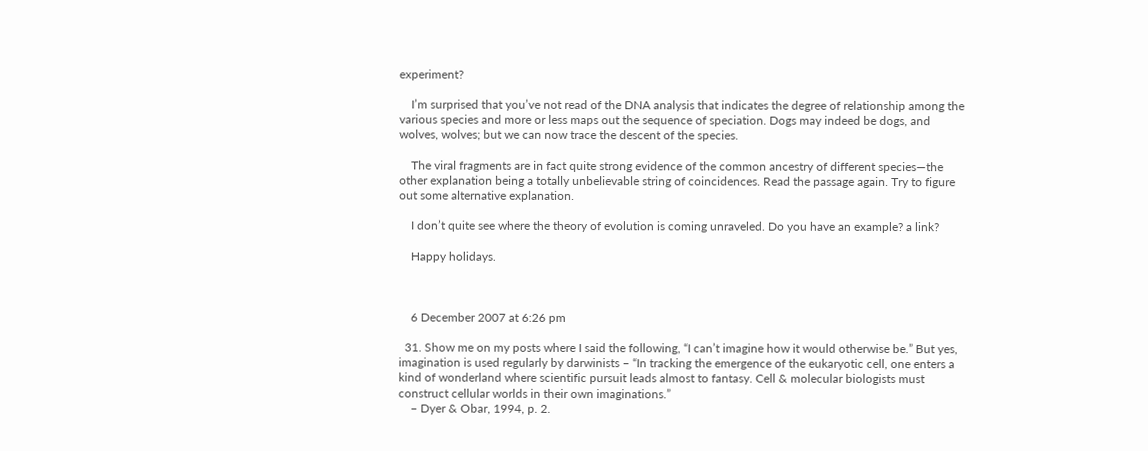experiment?

    I’m surprised that you’ve not read of the DNA analysis that indicates the degree of relationship among the various species and more or less maps out the sequence of speciation. Dogs may indeed be dogs, and wolves, wolves; but we can now trace the descent of the species.

    The viral fragments are in fact quite strong evidence of the common ancestry of different species—the other explanation being a totally unbelievable string of coincidences. Read the passage again. Try to figure out some alternative explanation.

    I don’t quite see where the theory of evolution is coming unraveled. Do you have an example? a link?

    Happy holidays.



    6 December 2007 at 6:26 pm

  31. Show me on my posts where I said the following, “I can’t imagine how it would otherwise be.” But yes, imagination is used regularly by darwinists – “In tracking the emergence of the eukaryotic cell, one enters a kind of wonderland where scientific pursuit leads almost to fantasy. Cell & molecular biologists must construct cellular worlds in their own imaginations.”
    – Dyer & Obar, 1994, p. 2.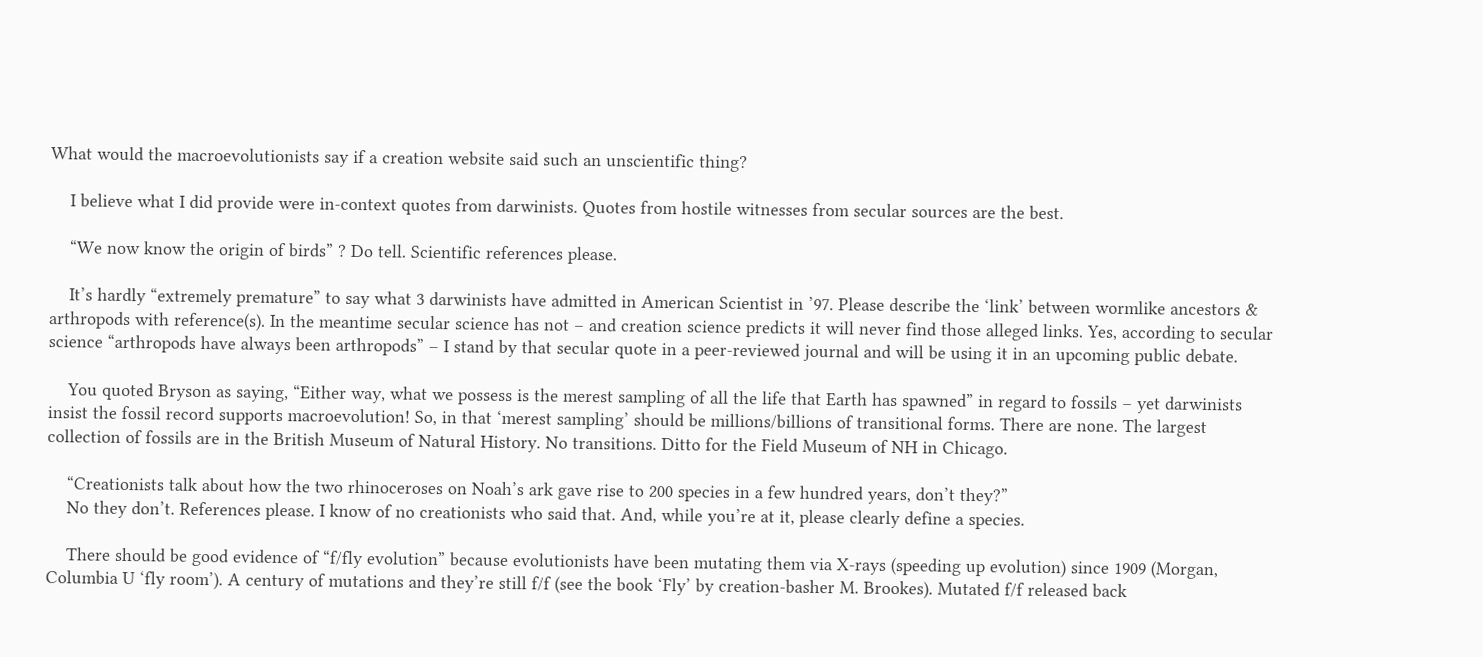What would the macroevolutionists say if a creation website said such an unscientific thing?

    I believe what I did provide were in-context quotes from darwinists. Quotes from hostile witnesses from secular sources are the best.

    “We now know the origin of birds” ? Do tell. Scientific references please.

    It’s hardly “extremely premature” to say what 3 darwinists have admitted in American Scientist in ’97. Please describe the ‘link’ between wormlike ancestors & arthropods with reference(s). In the meantime secular science has not – and creation science predicts it will never find those alleged links. Yes, according to secular science “arthropods have always been arthropods” – I stand by that secular quote in a peer-reviewed journal and will be using it in an upcoming public debate.

    You quoted Bryson as saying, “Either way, what we possess is the merest sampling of all the life that Earth has spawned” in regard to fossils – yet darwinists insist the fossil record supports macroevolution! So, in that ‘merest sampling’ should be millions/billions of transitional forms. There are none. The largest collection of fossils are in the British Museum of Natural History. No transitions. Ditto for the Field Museum of NH in Chicago.

    “Creationists talk about how the two rhinoceroses on Noah’s ark gave rise to 200 species in a few hundred years, don’t they?”
    No they don’t. References please. I know of no creationists who said that. And, while you’re at it, please clearly define a species.

    There should be good evidence of “f/fly evolution” because evolutionists have been mutating them via X-rays (speeding up evolution) since 1909 (Morgan, Columbia U ‘fly room’). A century of mutations and they’re still f/f (see the book ‘Fly’ by creation-basher M. Brookes). Mutated f/f released back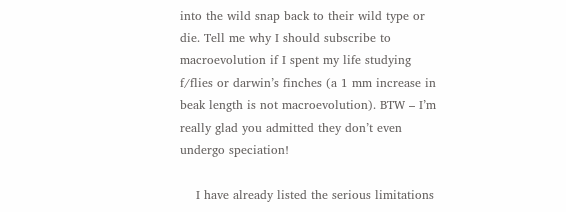into the wild snap back to their wild type or die. Tell me why I should subscribe to macroevolution if I spent my life studying f/flies or darwin’s finches (a 1 mm increase in beak length is not macroevolution). BTW – I’m really glad you admitted they don’t even undergo speciation!

    I have already listed the serious limitations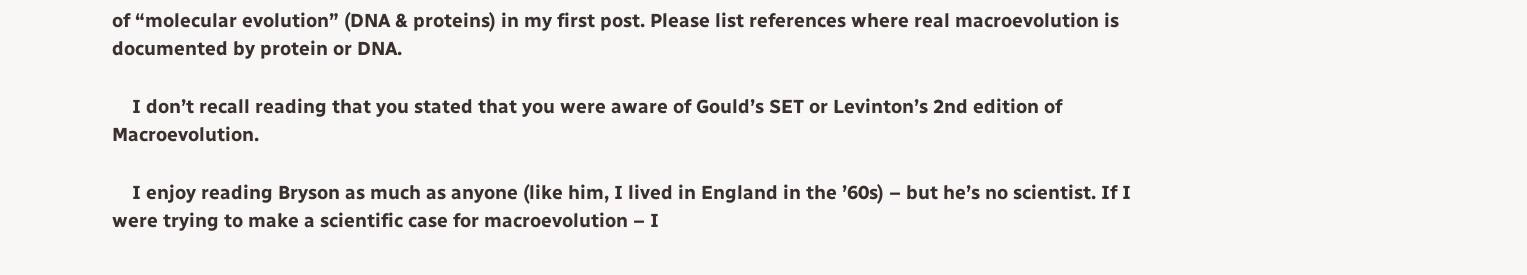of “molecular evolution” (DNA & proteins) in my first post. Please list references where real macroevolution is documented by protein or DNA.

    I don’t recall reading that you stated that you were aware of Gould’s SET or Levinton’s 2nd edition of Macroevolution.

    I enjoy reading Bryson as much as anyone (like him, I lived in England in the ’60s) – but he’s no scientist. If I were trying to make a scientific case for macroevolution – I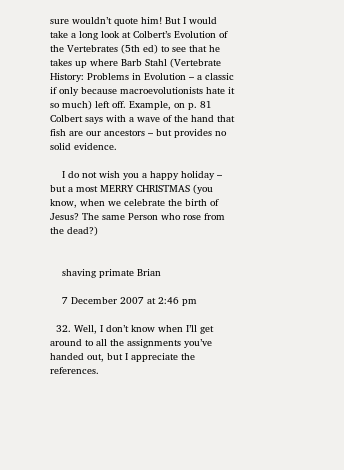sure wouldn’t quote him! But I would take a long look at Colbert’s Evolution of the Vertebrates (5th ed) to see that he takes up where Barb Stahl (Vertebrate History: Problems in Evolution – a classic if only because macroevolutionists hate it so much) left off. Example, on p. 81 Colbert says with a wave of the hand that fish are our ancestors – but provides no solid evidence.

    I do not wish you a happy holiday – but a most MERRY CHRISTMAS (you know, when we celebrate the birth of Jesus? The same Person who rose from the dead?)


    shaving primate Brian

    7 December 2007 at 2:46 pm

  32. Well, I don’t know when I’ll get around to all the assignments you’ve handed out, but I appreciate the references.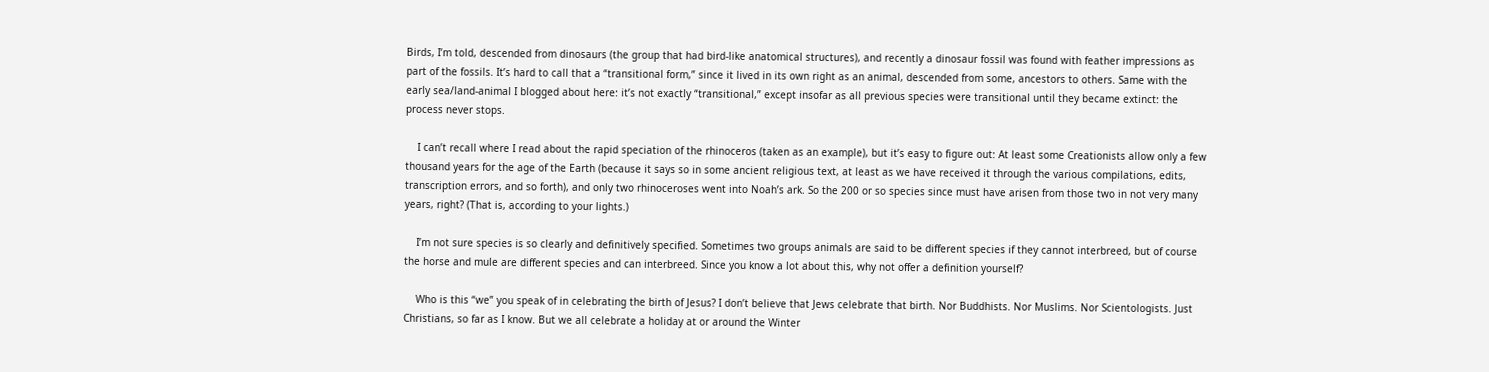Birds, I’m told, descended from dinosaurs (the group that had bird-like anatomical structures), and recently a dinosaur fossil was found with feather impressions as part of the fossils. It’s hard to call that a “transitional form,” since it lived in its own right as an animal, descended from some, ancestors to others. Same with the early sea/land-animal I blogged about here: it’s not exactly “transitional,” except insofar as all previous species were transitional until they became extinct: the process never stops.

    I can’t recall where I read about the rapid speciation of the rhinoceros (taken as an example), but it’s easy to figure out: At least some Creationists allow only a few thousand years for the age of the Earth (because it says so in some ancient religious text, at least as we have received it through the various compilations, edits, transcription errors, and so forth), and only two rhinoceroses went into Noah’s ark. So the 200 or so species since must have arisen from those two in not very many years, right? (That is, according to your lights.)

    I’m not sure species is so clearly and definitively specified. Sometimes two groups animals are said to be different species if they cannot interbreed, but of course the horse and mule are different species and can interbreed. Since you know a lot about this, why not offer a definition yourself?

    Who is this “we” you speak of in celebrating the birth of Jesus? I don’t believe that Jews celebrate that birth. Nor Buddhists. Nor Muslims. Nor Scientologists. Just Christians, so far as I know. But we all celebrate a holiday at or around the Winter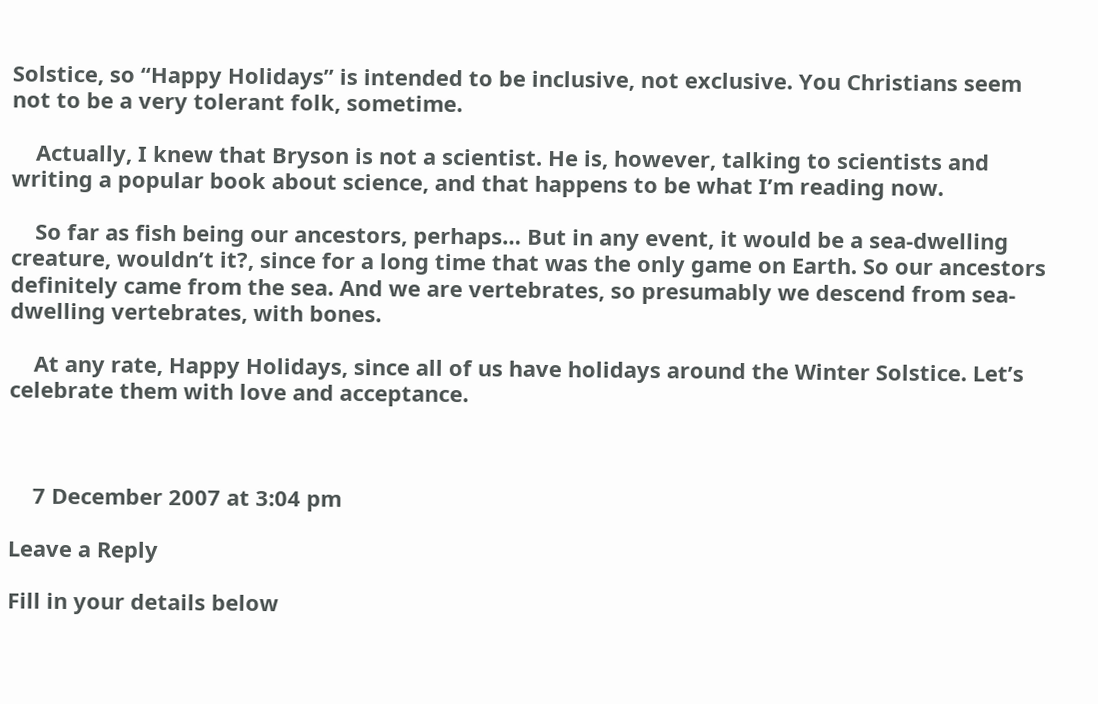Solstice, so “Happy Holidays” is intended to be inclusive, not exclusive. You Christians seem not to be a very tolerant folk, sometime.

    Actually, I knew that Bryson is not a scientist. He is, however, talking to scientists and writing a popular book about science, and that happens to be what I’m reading now.

    So far as fish being our ancestors, perhaps… But in any event, it would be a sea-dwelling creature, wouldn’t it?, since for a long time that was the only game on Earth. So our ancestors definitely came from the sea. And we are vertebrates, so presumably we descend from sea-dwelling vertebrates, with bones.

    At any rate, Happy Holidays, since all of us have holidays around the Winter Solstice. Let’s celebrate them with love and acceptance.



    7 December 2007 at 3:04 pm

Leave a Reply

Fill in your details below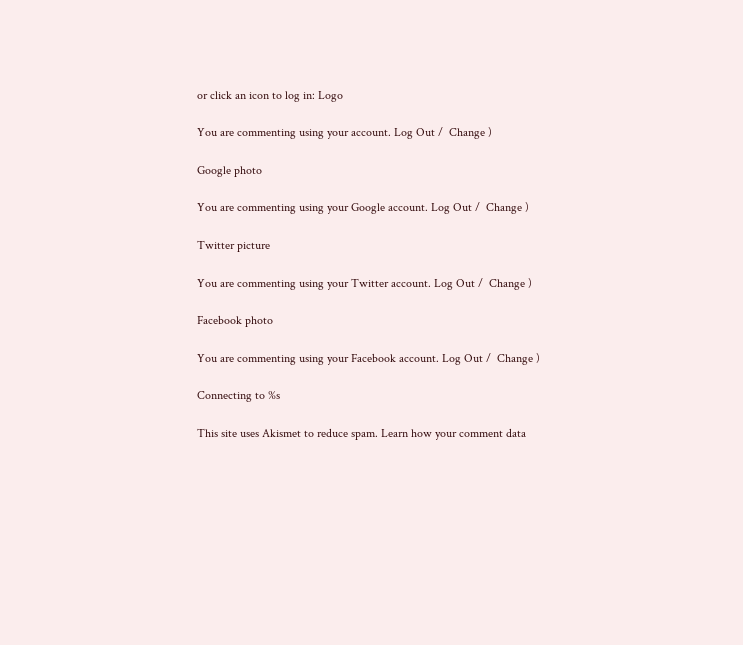or click an icon to log in: Logo

You are commenting using your account. Log Out /  Change )

Google photo

You are commenting using your Google account. Log Out /  Change )

Twitter picture

You are commenting using your Twitter account. Log Out /  Change )

Facebook photo

You are commenting using your Facebook account. Log Out /  Change )

Connecting to %s

This site uses Akismet to reduce spam. Learn how your comment data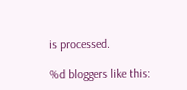is processed.

%d bloggers like this: